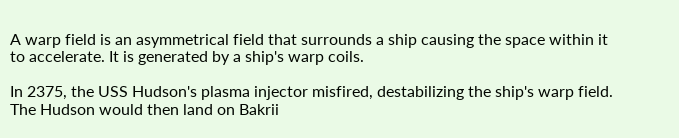A warp field is an asymmetrical field that surrounds a ship causing the space within it to accelerate. It is generated by a ship's warp coils.

In 2375, the USS Hudson's plasma injector misfired, destabilizing the ship's warp field. The Hudson would then land on Bakrii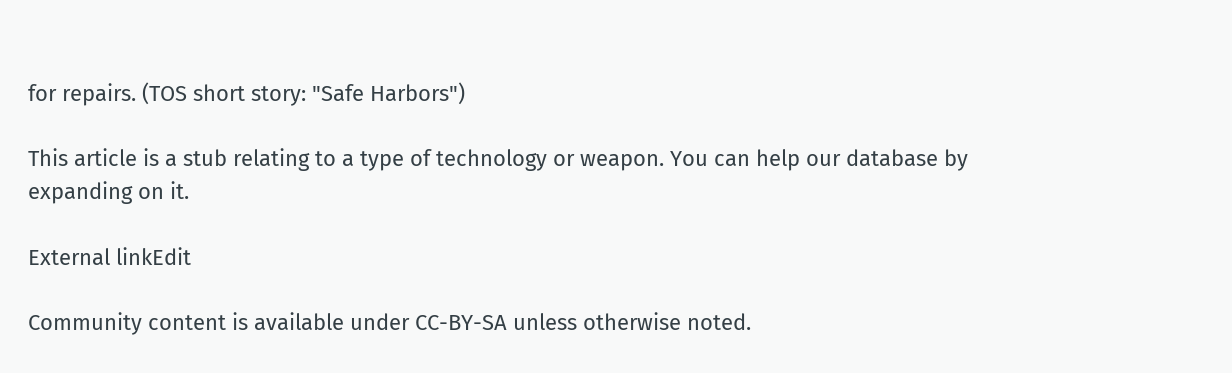for repairs. (TOS short story: "Safe Harbors")

This article is a stub relating to a type of technology or weapon. You can help our database by expanding on it.

External linkEdit

Community content is available under CC-BY-SA unless otherwise noted.